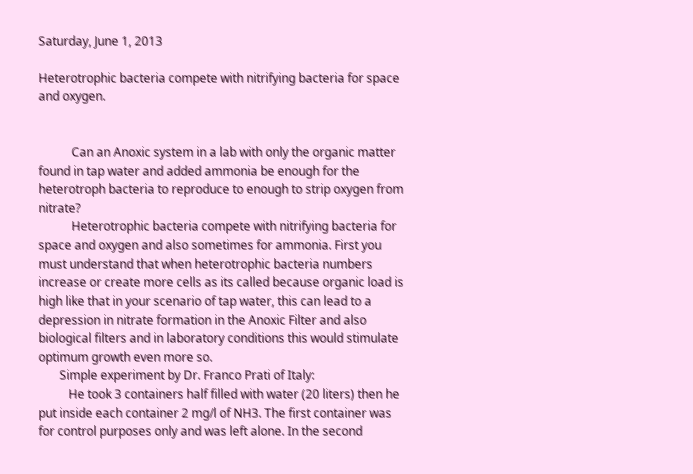Saturday, June 1, 2013

Heterotrophic bacteria compete with nitrifying bacteria for space and oxygen.


           Can an Anoxic system in a lab with only the organic matter found in tap water and added ammonia be enough for the heterotroph bacteria to reproduce to enough to strip oxygen from nitrate?
           Heterotrophic bacteria compete with nitrifying bacteria for space and oxygen and also sometimes for ammonia. First you must understand that when heterotrophic bacteria numbers increase or create more cells as its called because organic load is high like that in your scenario of tap water, this can lead to a depression in nitrate formation in the Anoxic Filter and also biological filters and in laboratory conditions this would stimulate optimum growth even more so.
       Simple experiment by Dr. Franco Prati of Italy:
          He took 3 containers half filled with water (20 liters) then he put inside each container 2 mg/l of NH3. The first container was for control purposes only and was left alone. In the second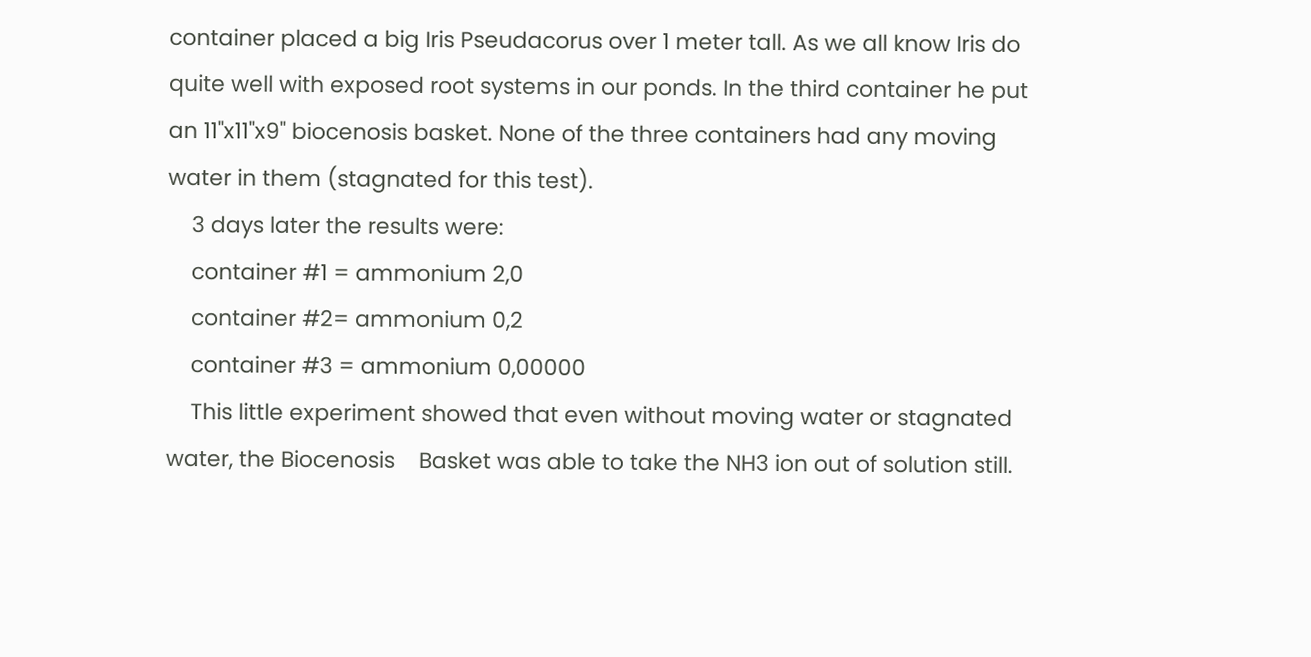container placed a big Iris Pseudacorus over 1 meter tall. As we all know Iris do quite well with exposed root systems in our ponds. In the third container he put an 11"x11"x9" biocenosis basket. None of the three containers had any moving water in them (stagnated for this test).
    3 days later the results were:
    container #1 = ammonium 2,0
    container #2= ammonium 0,2
    container #3 = ammonium 0,00000
    This little experiment showed that even without moving water or stagnated water, the Biocenosis    Basket was able to take the NH3 ion out of solution still.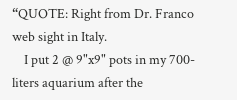“QUOTE: Right from Dr. Franco web sight in Italy.
    I put 2 @ 9"x9" pots in my 700-liters aquarium after the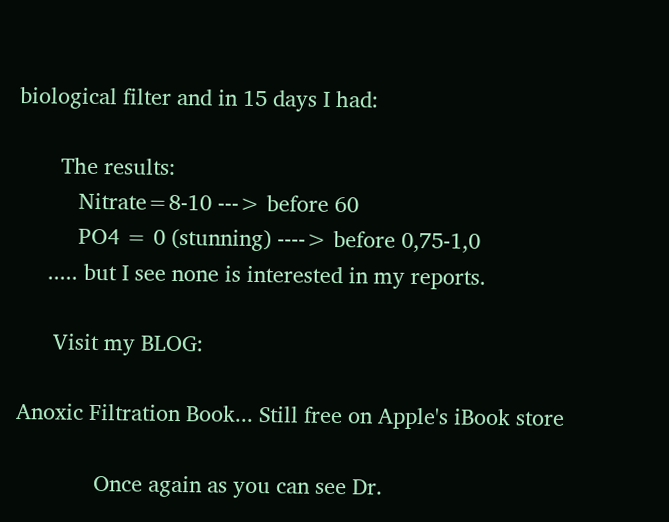biological filter and in 15 days I had:

       The results:
          Nitrate=8-10 ---> before 60
          PO4 = 0 (stunning) ----> before 0,75-1,0
     ..... but I see none is interested in my reports.

      Visit my BLOG:

Anoxic Filtration Book... Still free on Apple's iBook store

             Once again as you can see Dr.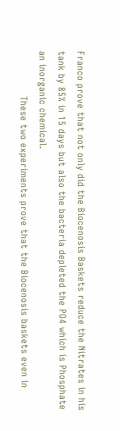Franco prove that not only did the Biocenosis Baskets reduce the Nitrates in his tank by 85% in 15 days but also the bacteria depleted the PO4 which is Phosphate an inorganic chemical.
               These two experiments prove that the Biocenosis baskets even in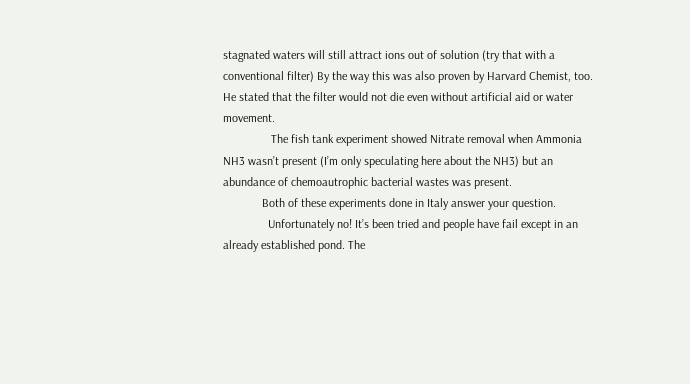stagnated waters will still attract ions out of solution (try that with a conventional filter) By the way this was also proven by Harvard Chemist, too. He stated that the filter would not die even without artificial aid or water movement.
                The fish tank experiment showed Nitrate removal when Ammonia NH3 wasn’t present (I’m only speculating here about the NH3) but an abundance of chemoautrophic bacterial wastes was present.
             Both of these experiments done in Italy answer your question.
               Unfortunately no! It’s been tried and people have fail except in an already established pond. The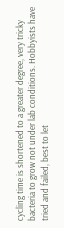cycling time is shortened to a greater degree, very tricky bacteria to grow not under lab conditions. Hobbyists have tried and failed, best to let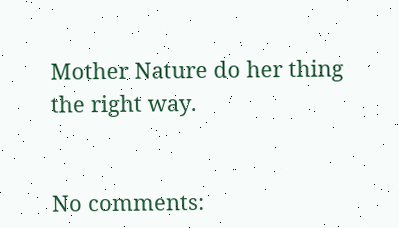Mother Nature do her thing the right way.


No comments: